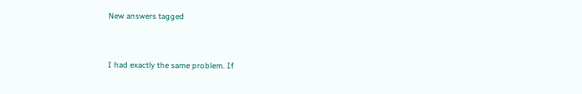New answers tagged


I had exactly the same problem. If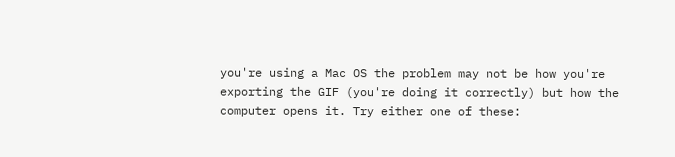you're using a Mac OS the problem may not be how you're exporting the GIF (you're doing it correctly) but how the computer opens it. Try either one of these: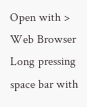Open with > Web Browser Long pressing space bar with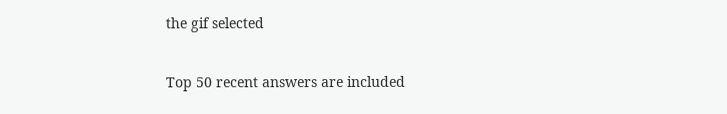the gif selected

Top 50 recent answers are included